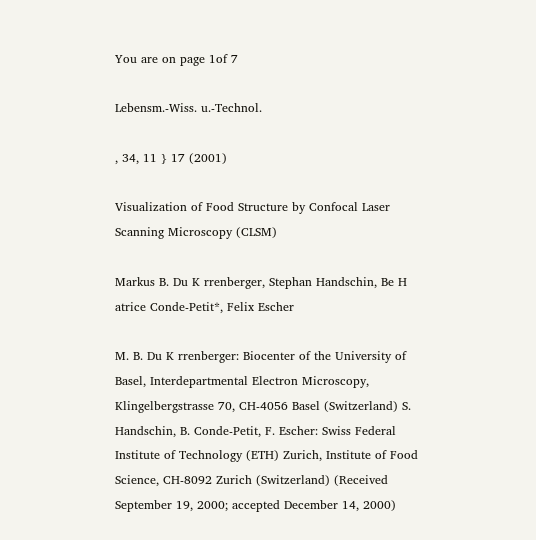You are on page 1of 7

Lebensm.-Wiss. u.-Technol.

, 34, 11 } 17 (2001)

Visualization of Food Structure by Confocal Laser Scanning Microscopy (CLSM)

Markus B. Du K rrenberger, Stephan Handschin, Be H atrice Conde-Petit*, Felix Escher

M. B. Du K rrenberger: Biocenter of the University of Basel, Interdepartmental Electron Microscopy, Klingelbergstrasse 70, CH-4056 Basel (Switzerland) S. Handschin, B. Conde-Petit, F. Escher: Swiss Federal Institute of Technology (ETH) Zurich, Institute of Food Science, CH-8092 Zurich (Switzerland) (Received September 19, 2000; accepted December 14, 2000)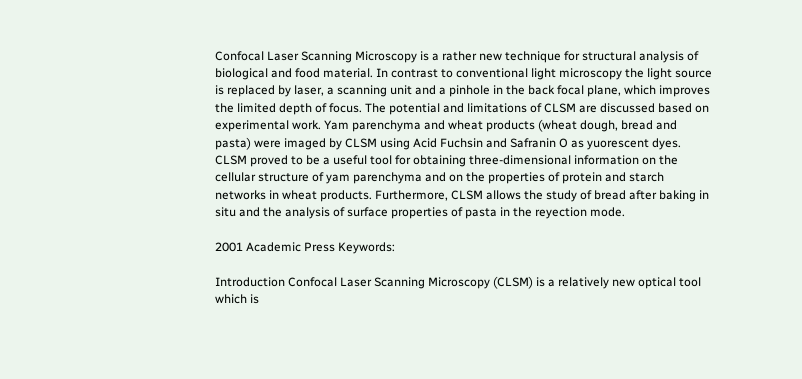Confocal Laser Scanning Microscopy is a rather new technique for structural analysis of biological and food material. In contrast to conventional light microscopy the light source is replaced by laser, a scanning unit and a pinhole in the back focal plane, which improves the limited depth of focus. The potential and limitations of CLSM are discussed based on experimental work. Yam parenchyma and wheat products (wheat dough, bread and pasta) were imaged by CLSM using Acid Fuchsin and Safranin O as yuorescent dyes. CLSM proved to be a useful tool for obtaining three-dimensional information on the cellular structure of yam parenchyma and on the properties of protein and starch networks in wheat products. Furthermore, CLSM allows the study of bread after baking in situ and the analysis of surface properties of pasta in the reyection mode.

2001 Academic Press Keywords:

Introduction Confocal Laser Scanning Microscopy (CLSM) is a relatively new optical tool which is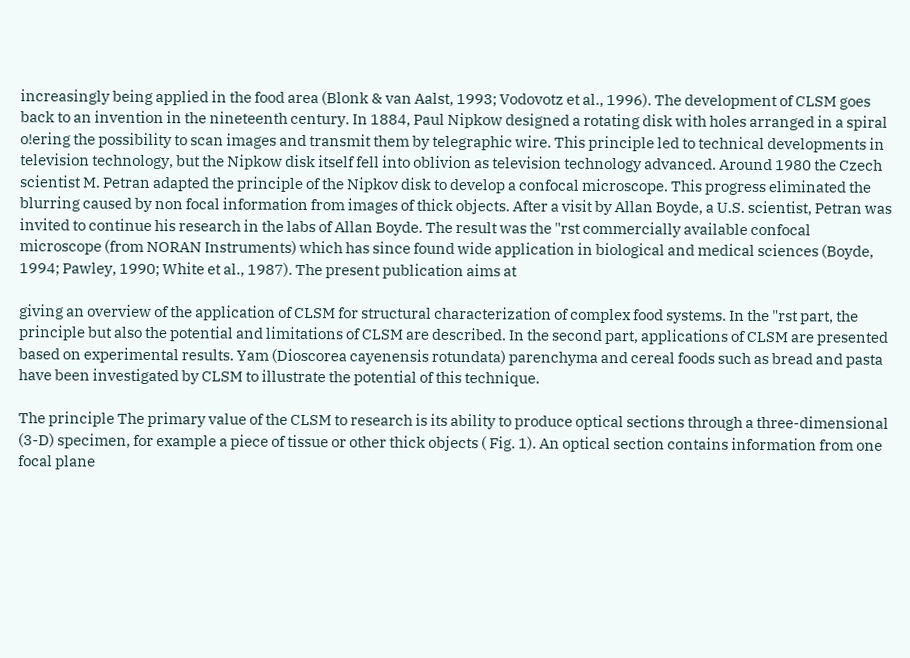increasingly being applied in the food area (Blonk & van Aalst, 1993; Vodovotz et al., 1996). The development of CLSM goes back to an invention in the nineteenth century. In 1884, Paul Nipkow designed a rotating disk with holes arranged in a spiral o!ering the possibility to scan images and transmit them by telegraphic wire. This principle led to technical developments in television technology, but the Nipkow disk itself fell into oblivion as television technology advanced. Around 1980 the Czech scientist M. Petran adapted the principle of the Nipkov disk to develop a confocal microscope. This progress eliminated the blurring caused by non focal information from images of thick objects. After a visit by Allan Boyde, a U.S. scientist, Petran was invited to continue his research in the labs of Allan Boyde. The result was the "rst commercially available confocal microscope (from NORAN Instruments) which has since found wide application in biological and medical sciences (Boyde, 1994; Pawley, 1990; White et al., 1987). The present publication aims at

giving an overview of the application of CLSM for structural characterization of complex food systems. In the "rst part, the principle but also the potential and limitations of CLSM are described. In the second part, applications of CLSM are presented based on experimental results. Yam (Dioscorea cayenensis rotundata) parenchyma and cereal foods such as bread and pasta have been investigated by CLSM to illustrate the potential of this technique.

The principle The primary value of the CLSM to research is its ability to produce optical sections through a three-dimensional (3-D) specimen, for example a piece of tissue or other thick objects ( Fig. 1). An optical section contains information from one focal plane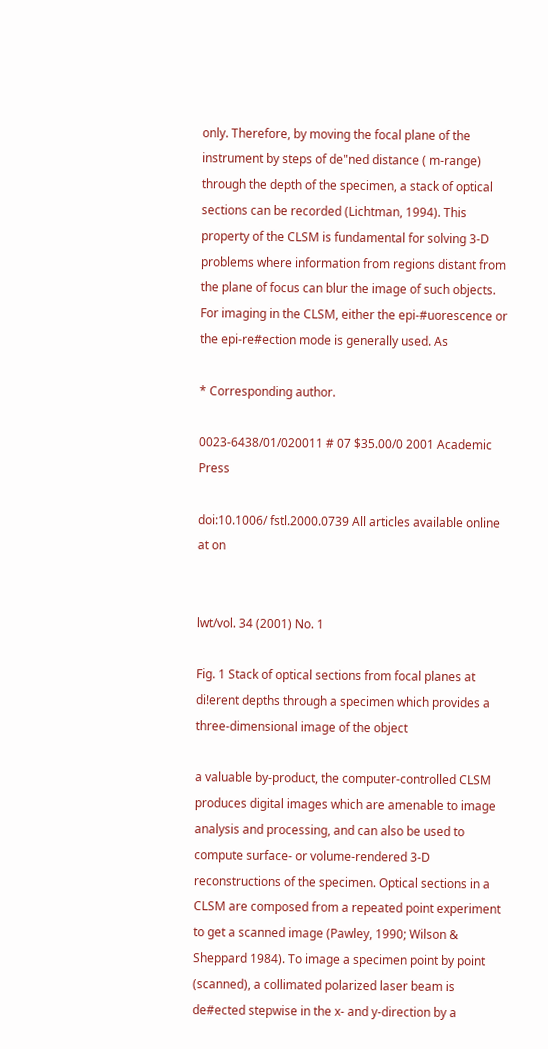only. Therefore, by moving the focal plane of the instrument by steps of de"ned distance ( m-range) through the depth of the specimen, a stack of optical sections can be recorded (Lichtman, 1994). This property of the CLSM is fundamental for solving 3-D problems where information from regions distant from the plane of focus can blur the image of such objects. For imaging in the CLSM, either the epi-#uorescence or the epi-re#ection mode is generally used. As

* Corresponding author.

0023-6438/01/020011 # 07 $35.00/0 2001 Academic Press

doi:10.1006/ fstl.2000.0739 All articles available online at on


lwt/vol. 34 (2001) No. 1

Fig. 1 Stack of optical sections from focal planes at di!erent depths through a specimen which provides a three-dimensional image of the object

a valuable by-product, the computer-controlled CLSM produces digital images which are amenable to image analysis and processing, and can also be used to compute surface- or volume-rendered 3-D reconstructions of the specimen. Optical sections in a CLSM are composed from a repeated point experiment to get a scanned image (Pawley, 1990; Wilson & Sheppard 1984). To image a specimen point by point (scanned), a collimated polarized laser beam is de#ected stepwise in the x- and y-direction by a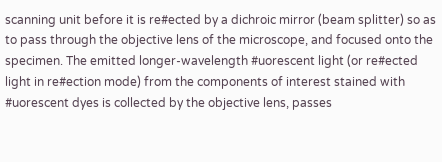scanning unit before it is re#ected by a dichroic mirror (beam splitter) so as to pass through the objective lens of the microscope, and focused onto the specimen. The emitted longer-wavelength #uorescent light (or re#ected light in re#ection mode) from the components of interest stained with #uorescent dyes is collected by the objective lens, passes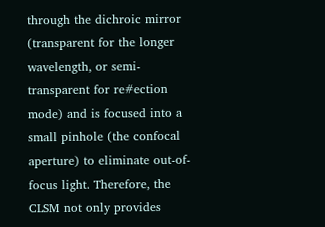through the dichroic mirror (transparent for the longer wavelength, or semi-transparent for re#ection mode) and is focused into a small pinhole (the confocal aperture) to eliminate out-of-focus light. Therefore, the CLSM not only provides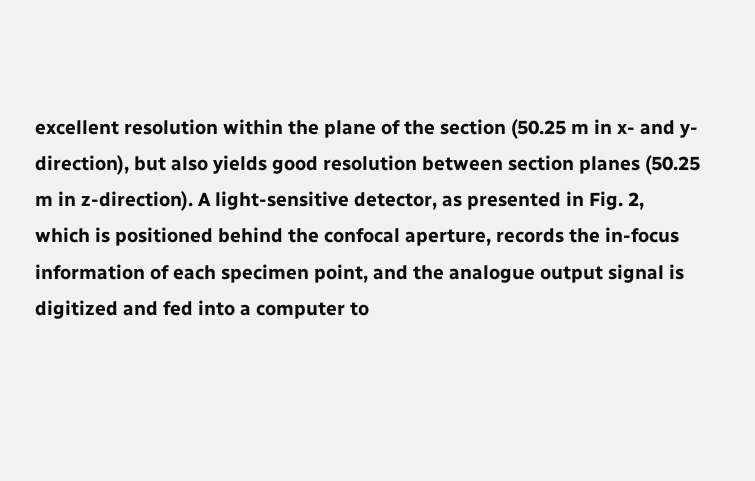excellent resolution within the plane of the section (50.25 m in x- and y-direction), but also yields good resolution between section planes (50.25 m in z-direction). A light-sensitive detector, as presented in Fig. 2, which is positioned behind the confocal aperture, records the in-focus information of each specimen point, and the analogue output signal is digitized and fed into a computer to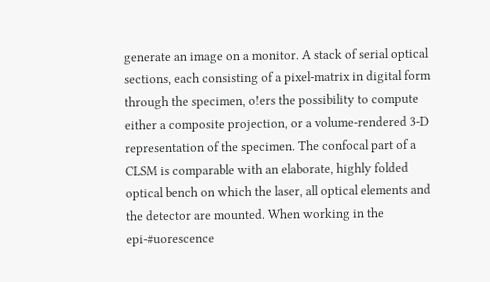generate an image on a monitor. A stack of serial optical sections, each consisting of a pixel-matrix in digital form through the specimen, o!ers the possibility to compute either a composite projection, or a volume-rendered 3-D representation of the specimen. The confocal part of a CLSM is comparable with an elaborate, highly folded optical bench on which the laser, all optical elements and the detector are mounted. When working in the epi-#uorescence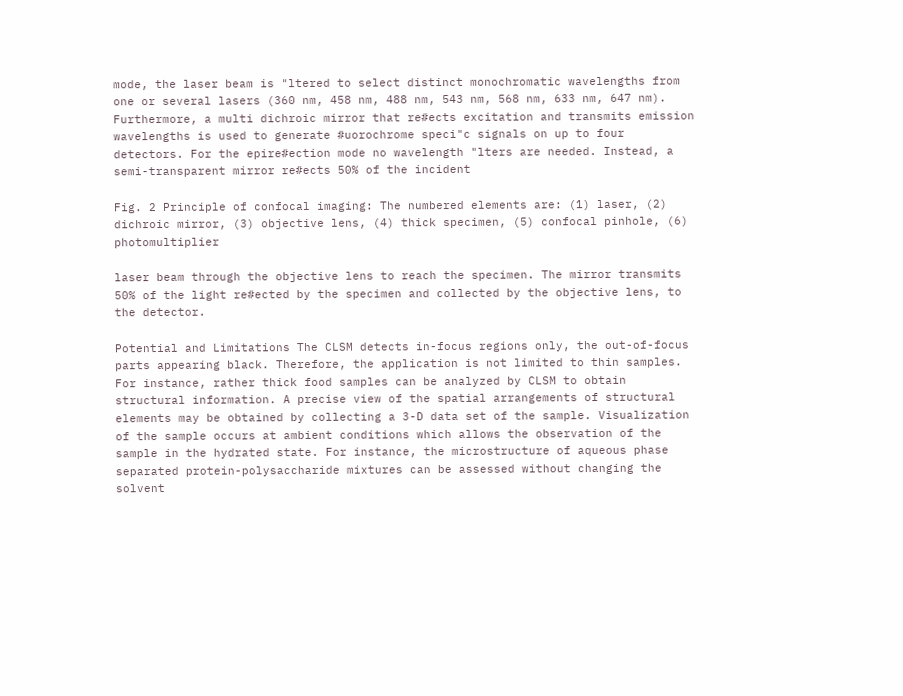mode, the laser beam is "ltered to select distinct monochromatic wavelengths from one or several lasers (360 nm, 458 nm, 488 nm, 543 nm, 568 nm, 633 nm, 647 nm). Furthermore, a multi dichroic mirror that re#ects excitation and transmits emission wavelengths is used to generate #uorochrome speci"c signals on up to four detectors. For the epire#ection mode no wavelength "lters are needed. Instead, a semi-transparent mirror re#ects 50% of the incident

Fig. 2 Principle of confocal imaging: The numbered elements are: (1) laser, (2) dichroic mirror, (3) objective lens, (4) thick specimen, (5) confocal pinhole, (6) photomultiplier

laser beam through the objective lens to reach the specimen. The mirror transmits 50% of the light re#ected by the specimen and collected by the objective lens, to the detector.

Potential and Limitations The CLSM detects in-focus regions only, the out-of-focus parts appearing black. Therefore, the application is not limited to thin samples. For instance, rather thick food samples can be analyzed by CLSM to obtain structural information. A precise view of the spatial arrangements of structural elements may be obtained by collecting a 3-D data set of the sample. Visualization of the sample occurs at ambient conditions which allows the observation of the sample in the hydrated state. For instance, the microstructure of aqueous phase separated protein-polysaccharide mixtures can be assessed without changing the solvent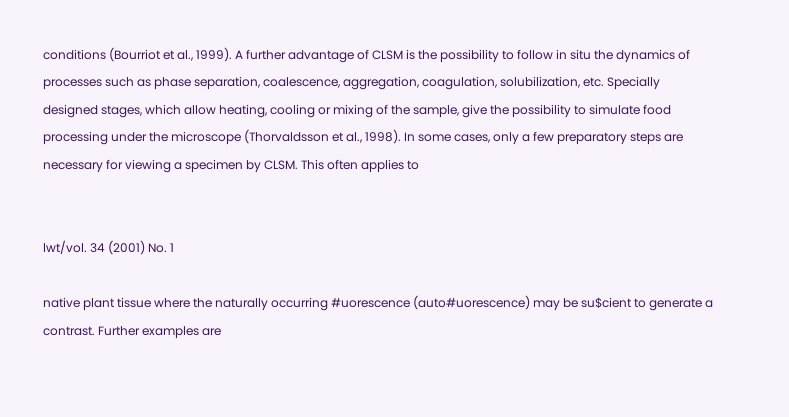conditions (Bourriot et al., 1999). A further advantage of CLSM is the possibility to follow in situ the dynamics of processes such as phase separation, coalescence, aggregation, coagulation, solubilization, etc. Specially designed stages, which allow heating, cooling or mixing of the sample, give the possibility to simulate food processing under the microscope (Thorvaldsson et al., 1998). In some cases, only a few preparatory steps are necessary for viewing a specimen by CLSM. This often applies to


lwt/vol. 34 (2001) No. 1

native plant tissue where the naturally occurring #uorescence (auto#uorescence) may be su$cient to generate a contrast. Further examples are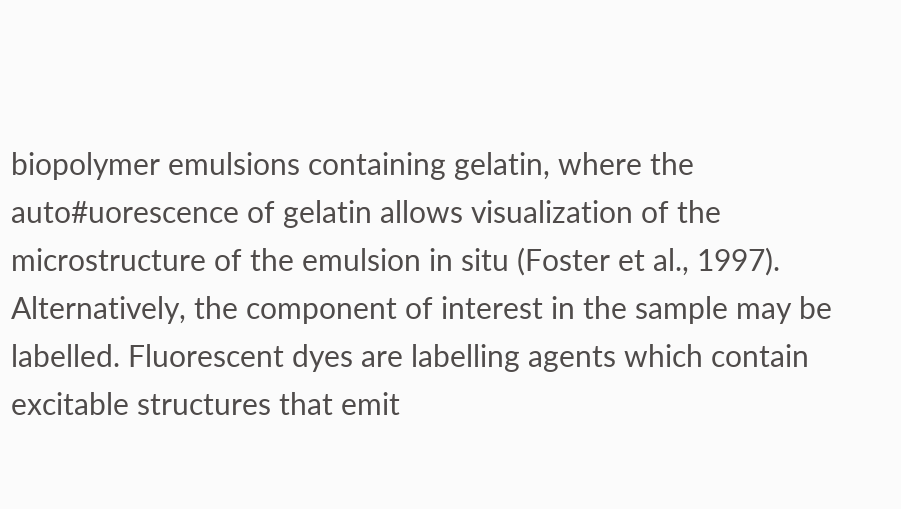biopolymer emulsions containing gelatin, where the auto#uorescence of gelatin allows visualization of the microstructure of the emulsion in situ (Foster et al., 1997). Alternatively, the component of interest in the sample may be labelled. Fluorescent dyes are labelling agents which contain excitable structures that emit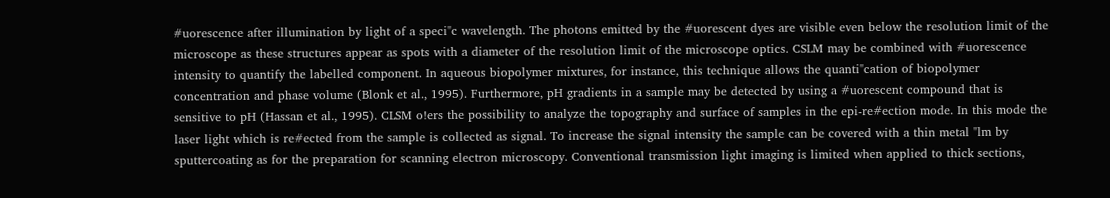#uorescence after illumination by light of a speci"c wavelength. The photons emitted by the #uorescent dyes are visible even below the resolution limit of the microscope as these structures appear as spots with a diameter of the resolution limit of the microscope optics. CSLM may be combined with #uorescence intensity to quantify the labelled component. In aqueous biopolymer mixtures, for instance, this technique allows the quanti"cation of biopolymer concentration and phase volume (Blonk et al., 1995). Furthermore, pH gradients in a sample may be detected by using a #uorescent compound that is sensitive to pH (Hassan et al., 1995). CLSM o!ers the possibility to analyze the topography and surface of samples in the epi-re#ection mode. In this mode the laser light which is re#ected from the sample is collected as signal. To increase the signal intensity the sample can be covered with a thin metal "lm by sputtercoating as for the preparation for scanning electron microscopy. Conventional transmission light imaging is limited when applied to thick sections,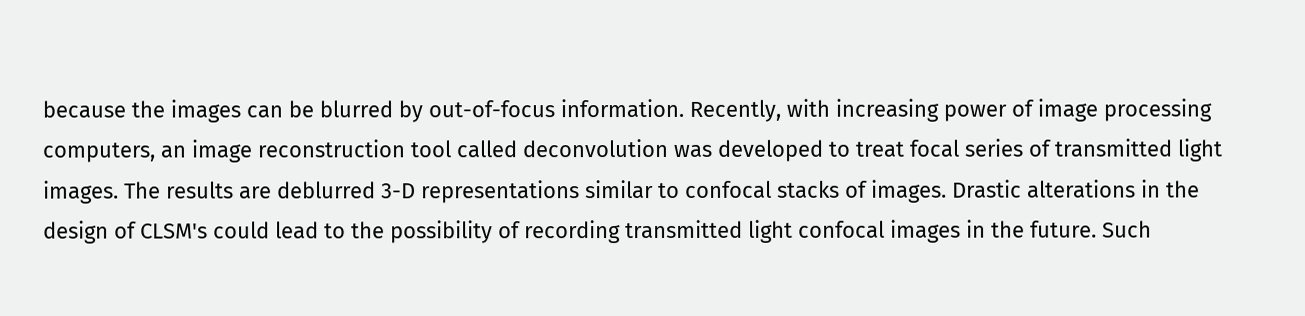because the images can be blurred by out-of-focus information. Recently, with increasing power of image processing computers, an image reconstruction tool called deconvolution was developed to treat focal series of transmitted light images. The results are deblurred 3-D representations similar to confocal stacks of images. Drastic alterations in the design of CLSM's could lead to the possibility of recording transmitted light confocal images in the future. Such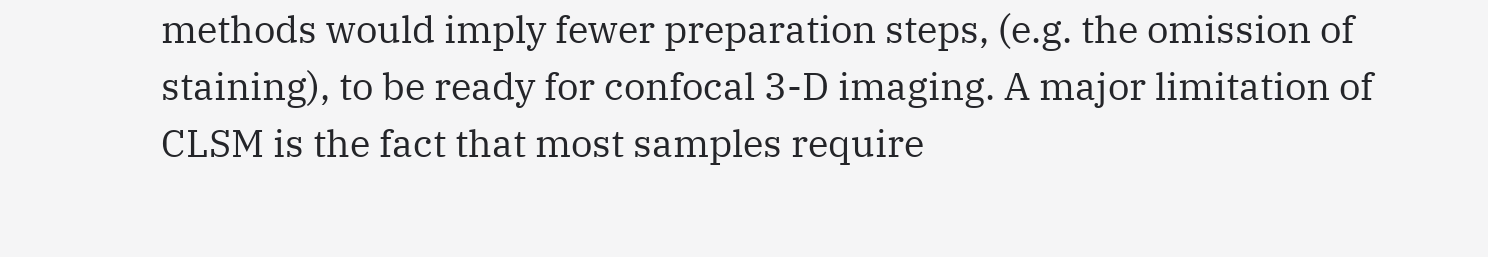methods would imply fewer preparation steps, (e.g. the omission of staining), to be ready for confocal 3-D imaging. A major limitation of CLSM is the fact that most samples require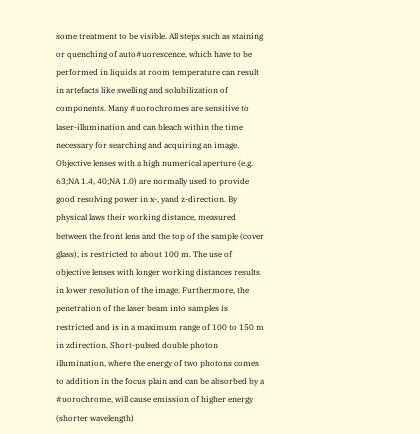some treatment to be visible. All steps such as staining or quenching of auto#uorescence, which have to be performed in liquids at room temperature can result in artefacts like swelling and solubilization of components. Many #uorochromes are sensitive to laser-illumination and can bleach within the time necessary for searching and acquiring an image. Objective lenses with a high numerical aperture (e.g. 63;NA 1.4, 40;NA 1.0) are normally used to provide good resolving power in x-, yand z-direction. By physical laws their working distance, measured between the front lens and the top of the sample (cover glass), is restricted to about 100 m. The use of objective lenses with longer working distances results in lower resolution of the image. Furthermore, the penetration of the laser beam into samples is restricted and is in a maximum range of 100 to 150 m in zdirection. Short-pulsed double photon illumination, where the energy of two photons comes to addition in the focus plain and can be absorbed by a #uorochrome, will cause emission of higher energy (shorter wavelength)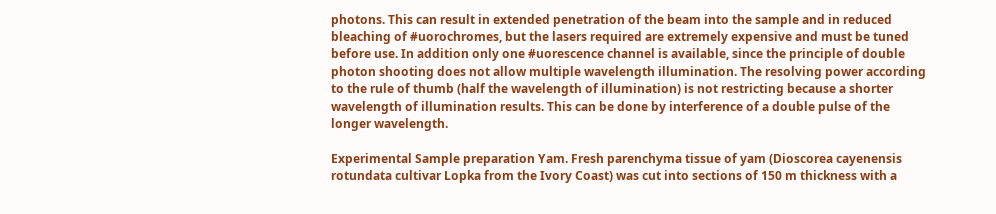photons. This can result in extended penetration of the beam into the sample and in reduced bleaching of #uorochromes, but the lasers required are extremely expensive and must be tuned before use. In addition only one #uorescence channel is available, since the principle of double photon shooting does not allow multiple wavelength illumination. The resolving power according to the rule of thumb (half the wavelength of illumination) is not restricting because a shorter wavelength of illumination results. This can be done by interference of a double pulse of the longer wavelength.

Experimental Sample preparation Yam. Fresh parenchyma tissue of yam (Dioscorea cayenensis rotundata cultivar Lopka from the Ivory Coast) was cut into sections of 150 m thickness with a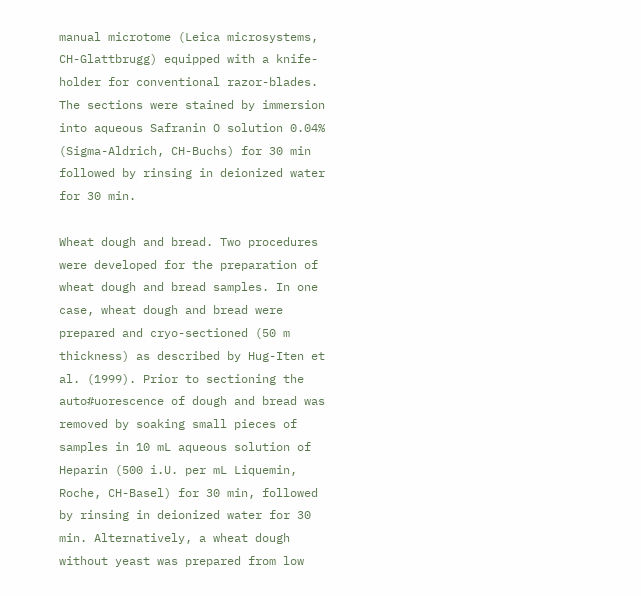manual microtome (Leica microsystems, CH-Glattbrugg) equipped with a knife-holder for conventional razor-blades. The sections were stained by immersion into aqueous Safranin O solution 0.04% (Sigma-Aldrich, CH-Buchs) for 30 min followed by rinsing in deionized water for 30 min.

Wheat dough and bread. Two procedures were developed for the preparation of wheat dough and bread samples. In one case, wheat dough and bread were prepared and cryo-sectioned (50 m thickness) as described by Hug-Iten et al. (1999). Prior to sectioning the auto#uorescence of dough and bread was removed by soaking small pieces of samples in 10 mL aqueous solution of Heparin (500 i.U. per mL Liquemin, Roche, CH-Basel) for 30 min, followed by rinsing in deionized water for 30 min. Alternatively, a wheat dough without yeast was prepared from low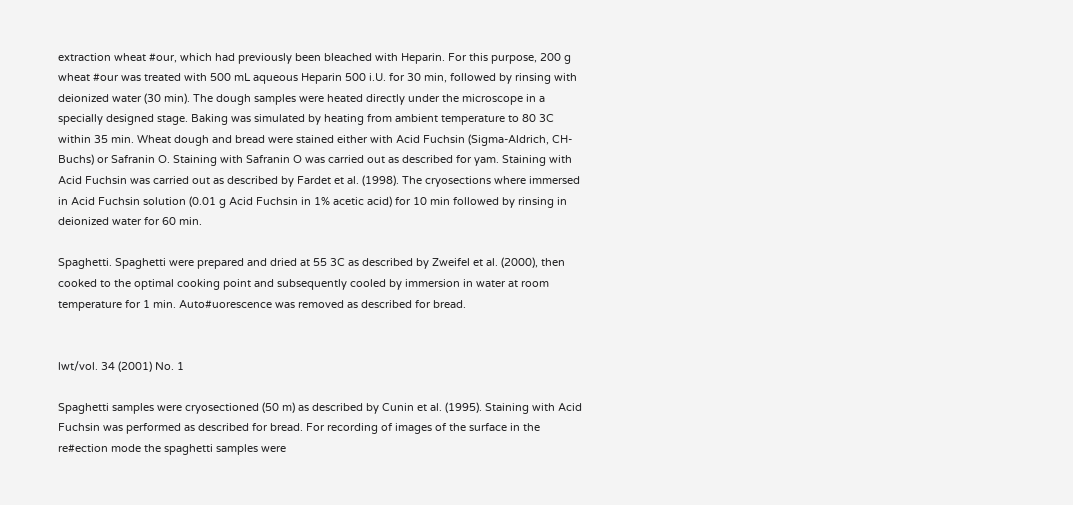extraction wheat #our, which had previously been bleached with Heparin. For this purpose, 200 g wheat #our was treated with 500 mL aqueous Heparin 500 i.U. for 30 min, followed by rinsing with deionized water (30 min). The dough samples were heated directly under the microscope in a specially designed stage. Baking was simulated by heating from ambient temperature to 80 3C within 35 min. Wheat dough and bread were stained either with Acid Fuchsin (Sigma-Aldrich, CH-Buchs) or Safranin O. Staining with Safranin O was carried out as described for yam. Staining with Acid Fuchsin was carried out as described by Fardet et al. (1998). The cryosections where immersed in Acid Fuchsin solution (0.01 g Acid Fuchsin in 1% acetic acid) for 10 min followed by rinsing in deionized water for 60 min.

Spaghetti. Spaghetti were prepared and dried at 55 3C as described by Zweifel et al. (2000), then cooked to the optimal cooking point and subsequently cooled by immersion in water at room temperature for 1 min. Auto#uorescence was removed as described for bread.


lwt/vol. 34 (2001) No. 1

Spaghetti samples were cryosectioned (50 m) as described by Cunin et al. (1995). Staining with Acid Fuchsin was performed as described for bread. For recording of images of the surface in the re#ection mode the spaghetti samples were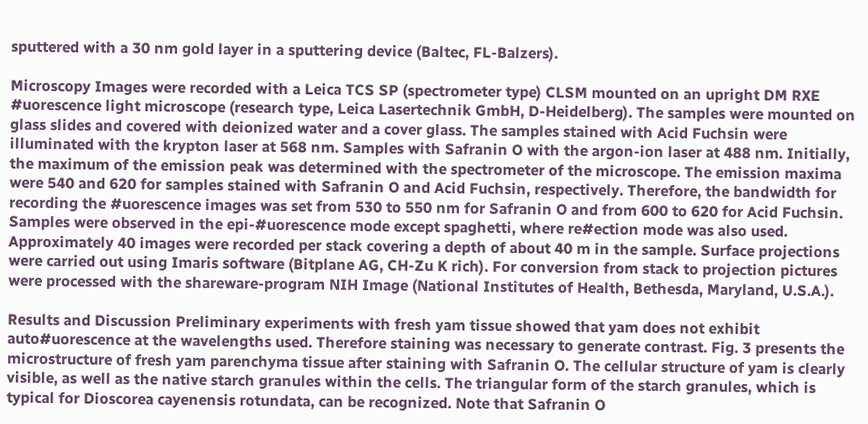sputtered with a 30 nm gold layer in a sputtering device (Baltec, FL-Balzers).

Microscopy Images were recorded with a Leica TCS SP (spectrometer type) CLSM mounted on an upright DM RXE #uorescence light microscope (research type, Leica Lasertechnik GmbH, D-Heidelberg). The samples were mounted on glass slides and covered with deionized water and a cover glass. The samples stained with Acid Fuchsin were illuminated with the krypton laser at 568 nm. Samples with Safranin O with the argon-ion laser at 488 nm. Initially, the maximum of the emission peak was determined with the spectrometer of the microscope. The emission maxima were 540 and 620 for samples stained with Safranin O and Acid Fuchsin, respectively. Therefore, the bandwidth for recording the #uorescence images was set from 530 to 550 nm for Safranin O and from 600 to 620 for Acid Fuchsin. Samples were observed in the epi-#uorescence mode except spaghetti, where re#ection mode was also used. Approximately 40 images were recorded per stack covering a depth of about 40 m in the sample. Surface projections were carried out using Imaris software (Bitplane AG, CH-Zu K rich). For conversion from stack to projection pictures were processed with the shareware-program NIH Image (National Institutes of Health, Bethesda, Maryland, U.S.A.).

Results and Discussion Preliminary experiments with fresh yam tissue showed that yam does not exhibit auto#uorescence at the wavelengths used. Therefore staining was necessary to generate contrast. Fig. 3 presents the microstructure of fresh yam parenchyma tissue after staining with Safranin O. The cellular structure of yam is clearly visible, as well as the native starch granules within the cells. The triangular form of the starch granules, which is typical for Dioscorea cayenensis rotundata, can be recognized. Note that Safranin O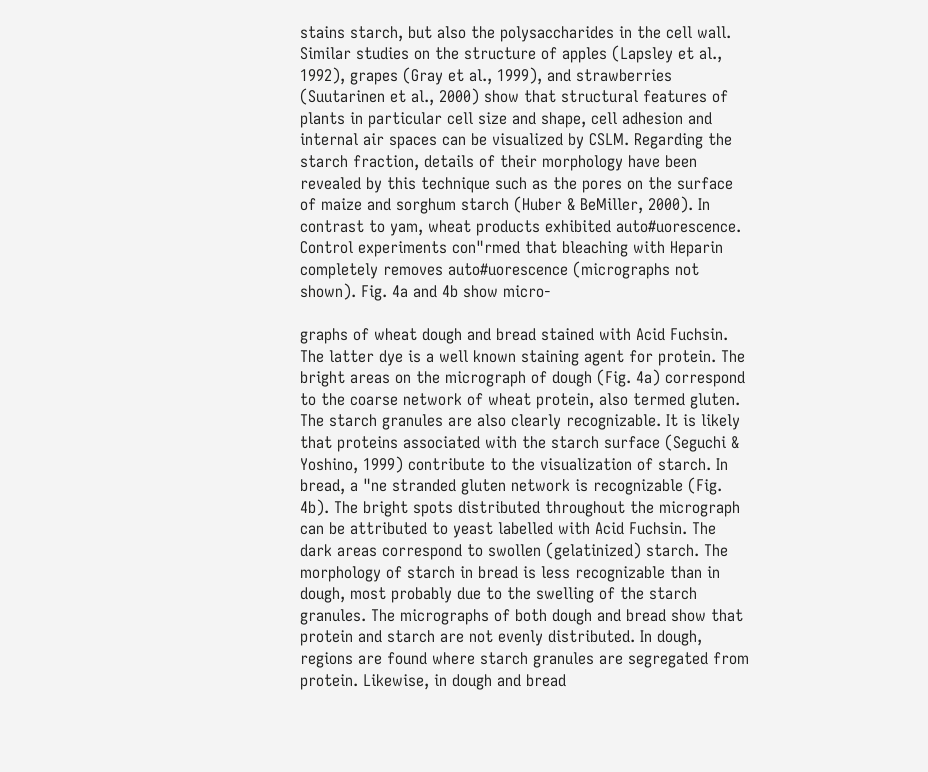stains starch, but also the polysaccharides in the cell wall. Similar studies on the structure of apples (Lapsley et al., 1992), grapes (Gray et al., 1999), and strawberries (Suutarinen et al., 2000) show that structural features of plants in particular cell size and shape, cell adhesion and internal air spaces can be visualized by CSLM. Regarding the starch fraction, details of their morphology have been revealed by this technique such as the pores on the surface of maize and sorghum starch (Huber & BeMiller, 2000). In contrast to yam, wheat products exhibited auto#uorescence. Control experiments con"rmed that bleaching with Heparin completely removes auto#uorescence (micrographs not shown). Fig. 4a and 4b show micro-

graphs of wheat dough and bread stained with Acid Fuchsin. The latter dye is a well known staining agent for protein. The bright areas on the micrograph of dough (Fig. 4a) correspond to the coarse network of wheat protein, also termed gluten. The starch granules are also clearly recognizable. It is likely that proteins associated with the starch surface (Seguchi & Yoshino, 1999) contribute to the visualization of starch. In bread, a "ne stranded gluten network is recognizable (Fig. 4b). The bright spots distributed throughout the micrograph can be attributed to yeast labelled with Acid Fuchsin. The dark areas correspond to swollen (gelatinized) starch. The morphology of starch in bread is less recognizable than in dough, most probably due to the swelling of the starch granules. The micrographs of both dough and bread show that protein and starch are not evenly distributed. In dough, regions are found where starch granules are segregated from protein. Likewise, in dough and bread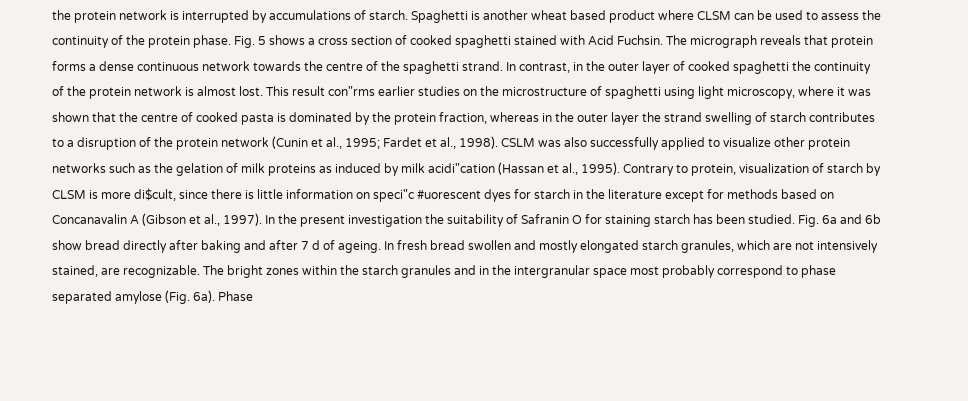the protein network is interrupted by accumulations of starch. Spaghetti is another wheat based product where CLSM can be used to assess the continuity of the protein phase. Fig. 5 shows a cross section of cooked spaghetti stained with Acid Fuchsin. The micrograph reveals that protein forms a dense continuous network towards the centre of the spaghetti strand. In contrast, in the outer layer of cooked spaghetti the continuity of the protein network is almost lost. This result con"rms earlier studies on the microstructure of spaghetti using light microscopy, where it was shown that the centre of cooked pasta is dominated by the protein fraction, whereas in the outer layer the strand swelling of starch contributes to a disruption of the protein network (Cunin et al., 1995; Fardet et al., 1998). CSLM was also successfully applied to visualize other protein networks such as the gelation of milk proteins as induced by milk acidi"cation (Hassan et al., 1995). Contrary to protein, visualization of starch by CLSM is more di$cult, since there is little information on speci"c #uorescent dyes for starch in the literature except for methods based on Concanavalin A (Gibson et al., 1997). In the present investigation the suitability of Safranin O for staining starch has been studied. Fig. 6a and 6b show bread directly after baking and after 7 d of ageing. In fresh bread swollen and mostly elongated starch granules, which are not intensively stained, are recognizable. The bright zones within the starch granules and in the intergranular space most probably correspond to phase separated amylose (Fig. 6a). Phase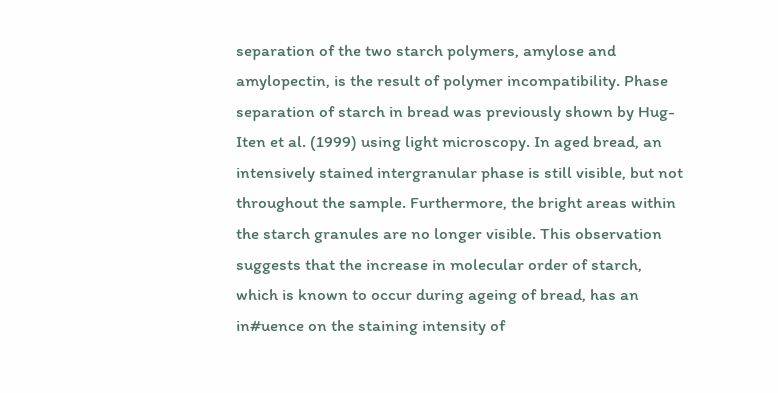separation of the two starch polymers, amylose and amylopectin, is the result of polymer incompatibility. Phase separation of starch in bread was previously shown by Hug-Iten et al. (1999) using light microscopy. In aged bread, an intensively stained intergranular phase is still visible, but not throughout the sample. Furthermore, the bright areas within the starch granules are no longer visible. This observation suggests that the increase in molecular order of starch, which is known to occur during ageing of bread, has an in#uence on the staining intensity of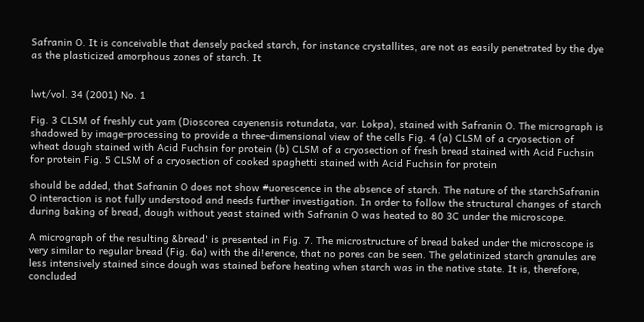Safranin O. It is conceivable that densely packed starch, for instance crystallites, are not as easily penetrated by the dye as the plasticized amorphous zones of starch. It


lwt/vol. 34 (2001) No. 1

Fig. 3 CLSM of freshly cut yam (Dioscorea cayenensis rotundata, var. Lokpa), stained with Safranin O. The micrograph is shadowed by image-processing to provide a three-dimensional view of the cells Fig. 4 (a) CLSM of a cryosection of wheat dough stained with Acid Fuchsin for protein (b) CLSM of a cryosection of fresh bread stained with Acid Fuchsin for protein Fig. 5 CLSM of a cryosection of cooked spaghetti stained with Acid Fuchsin for protein

should be added, that Safranin O does not show #uorescence in the absence of starch. The nature of the starchSafranin O interaction is not fully understood and needs further investigation. In order to follow the structural changes of starch during baking of bread, dough without yeast stained with Safranin O was heated to 80 3C under the microscope.

A micrograph of the resulting &bread' is presented in Fig. 7. The microstructure of bread baked under the microscope is very similar to regular bread (Fig. 6a) with the di!erence, that no pores can be seen. The gelatinized starch granules are less intensively stained since dough was stained before heating when starch was in the native state. It is, therefore, concluded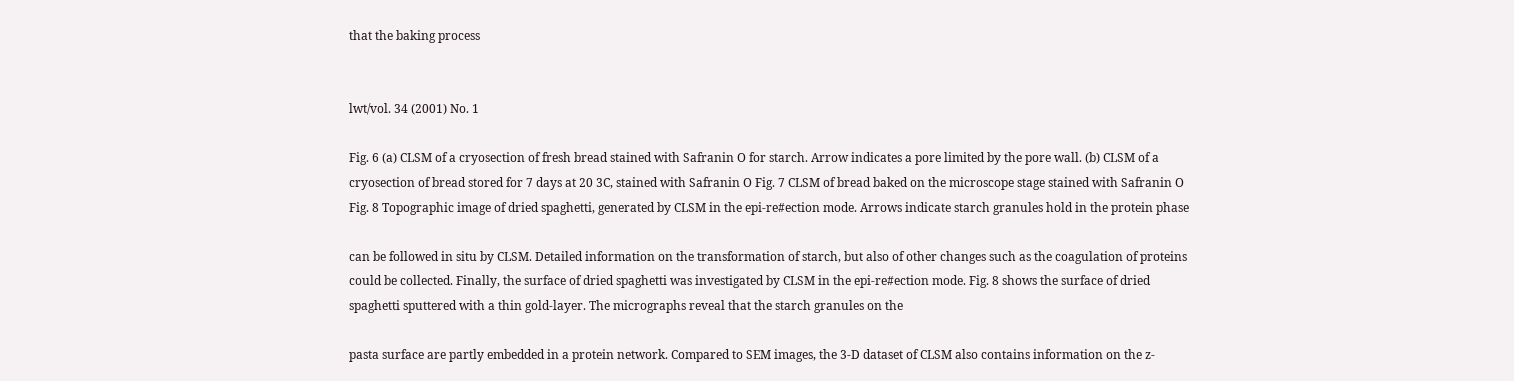that the baking process


lwt/vol. 34 (2001) No. 1

Fig. 6 (a) CLSM of a cryosection of fresh bread stained with Safranin O for starch. Arrow indicates a pore limited by the pore wall. (b) CLSM of a cryosection of bread stored for 7 days at 20 3C, stained with Safranin O Fig. 7 CLSM of bread baked on the microscope stage stained with Safranin O Fig. 8 Topographic image of dried spaghetti, generated by CLSM in the epi-re#ection mode. Arrows indicate starch granules hold in the protein phase

can be followed in situ by CLSM. Detailed information on the transformation of starch, but also of other changes such as the coagulation of proteins could be collected. Finally, the surface of dried spaghetti was investigated by CLSM in the epi-re#ection mode. Fig. 8 shows the surface of dried spaghetti sputtered with a thin gold-layer. The micrographs reveal that the starch granules on the

pasta surface are partly embedded in a protein network. Compared to SEM images, the 3-D dataset of CLSM also contains information on the z-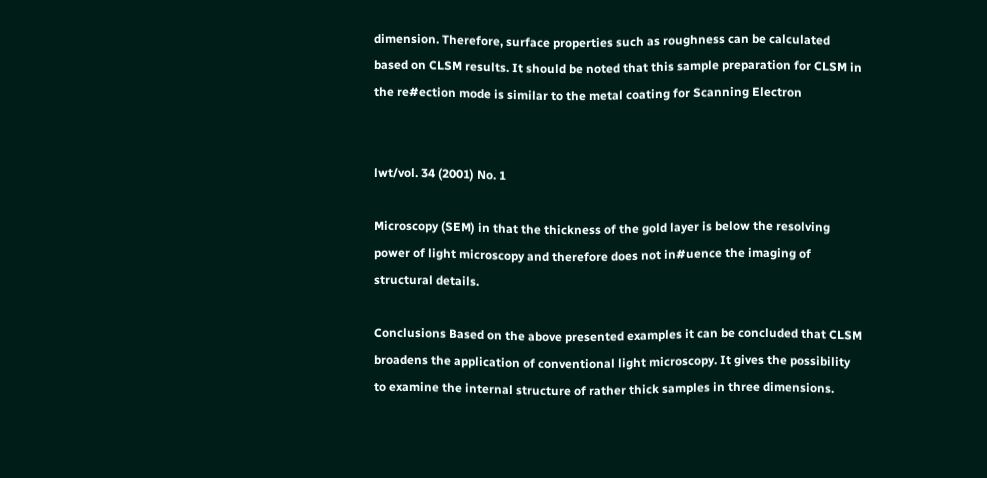dimension. Therefore, surface properties such as roughness can be calculated based on CLSM results. It should be noted that this sample preparation for CLSM in the re#ection mode is similar to the metal coating for Scanning Electron


lwt/vol. 34 (2001) No. 1

Microscopy (SEM) in that the thickness of the gold layer is below the resolving power of light microscopy and therefore does not in#uence the imaging of structural details.

Conclusions Based on the above presented examples it can be concluded that CLSM broadens the application of conventional light microscopy. It gives the possibility to examine the internal structure of rather thick samples in three dimensions.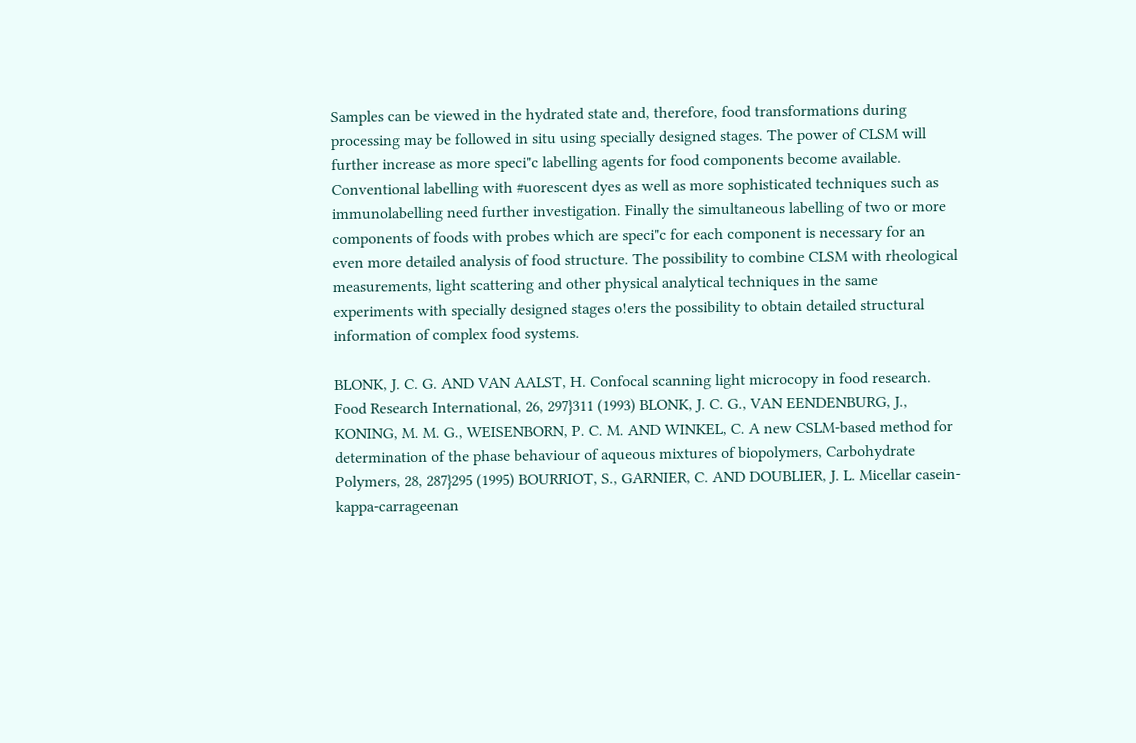Samples can be viewed in the hydrated state and, therefore, food transformations during processing may be followed in situ using specially designed stages. The power of CLSM will further increase as more speci"c labelling agents for food components become available. Conventional labelling with #uorescent dyes as well as more sophisticated techniques such as immunolabelling need further investigation. Finally the simultaneous labelling of two or more components of foods with probes which are speci"c for each component is necessary for an even more detailed analysis of food structure. The possibility to combine CLSM with rheological measurements, light scattering and other physical analytical techniques in the same experiments with specially designed stages o!ers the possibility to obtain detailed structural information of complex food systems.

BLONK, J. C. G. AND VAN AALST, H. Confocal scanning light microcopy in food research. Food Research International, 26, 297}311 (1993) BLONK, J. C. G., VAN EENDENBURG, J., KONING, M. M. G., WEISENBORN, P. C. M. AND WINKEL, C. A new CSLM-based method for determination of the phase behaviour of aqueous mixtures of biopolymers, Carbohydrate Polymers, 28, 287}295 (1995) BOURRIOT, S., GARNIER, C. AND DOUBLIER, J. L. Micellar casein-kappa-carrageenan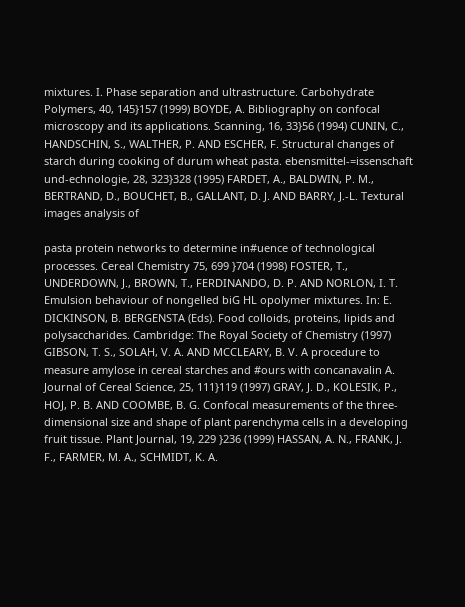mixtures. I. Phase separation and ultrastructure. Carbohydrate Polymers, 40, 145}157 (1999) BOYDE, A. Bibliography on confocal microscopy and its applications. Scanning, 16, 33}56 (1994) CUNIN, C., HANDSCHIN, S., WALTHER, P. AND ESCHER, F. Structural changes of starch during cooking of durum wheat pasta. ebensmittel-=issenschaft und-echnologie, 28, 323}328 (1995) FARDET, A., BALDWIN, P. M., BERTRAND, D., BOUCHET, B., GALLANT, D. J. AND BARRY, J.-L. Textural images analysis of

pasta protein networks to determine in#uence of technological processes. Cereal Chemistry 75, 699 }704 (1998) FOSTER, T., UNDERDOWN, J., BROWN, T., FERDINANDO, D. P. AND NORLON, I. T. Emulsion behaviour of nongelled biG HL opolymer mixtures. In: E. DICKINSON, B. BERGENSTA (Eds). Food colloids, proteins, lipids and polysaccharides. Cambridge: The Royal Society of Chemistry (1997) GIBSON, T. S., SOLAH, V. A. AND MCCLEARY, B. V. A procedure to measure amylose in cereal starches and #ours with concanavalin A. Journal of Cereal Science, 25, 111}119 (1997) GRAY, J. D., KOLESIK, P., HOJ, P. B. AND COOMBE, B. G. Confocal measurements of the three-dimensional size and shape of plant parenchyma cells in a developing fruit tissue. Plant Journal, 19, 229 }236 (1999) HASSAN, A. N., FRANK, J. F., FARMER, M. A., SCHMIDT, K. A.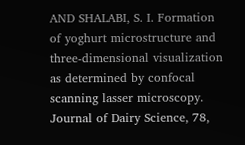AND SHALABI, S. I. Formation of yoghurt microstructure and three-dimensional visualization as determined by confocal scanning lasser microscopy. Journal of Dairy Science, 78,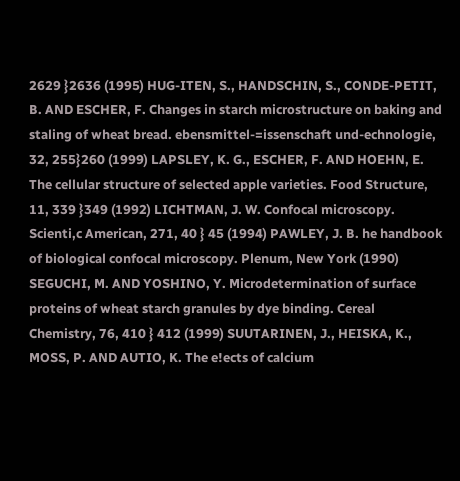2629 }2636 (1995) HUG-ITEN, S., HANDSCHIN, S., CONDE-PETIT, B. AND ESCHER, F. Changes in starch microstructure on baking and staling of wheat bread. ebensmittel-=issenschaft und-echnologie, 32, 255}260 (1999) LAPSLEY, K. G., ESCHER, F. AND HOEHN, E. The cellular structure of selected apple varieties. Food Structure, 11, 339 }349 (1992) LICHTMAN, J. W. Confocal microscopy. Scienti,c American, 271, 40 } 45 (1994) PAWLEY, J. B. he handbook of biological confocal microscopy. Plenum, New York (1990) SEGUCHI, M. AND YOSHINO, Y. Microdetermination of surface proteins of wheat starch granules by dye binding. Cereal Chemistry, 76, 410 } 412 (1999) SUUTARINEN, J., HEISKA, K., MOSS, P. AND AUTIO, K. The e!ects of calcium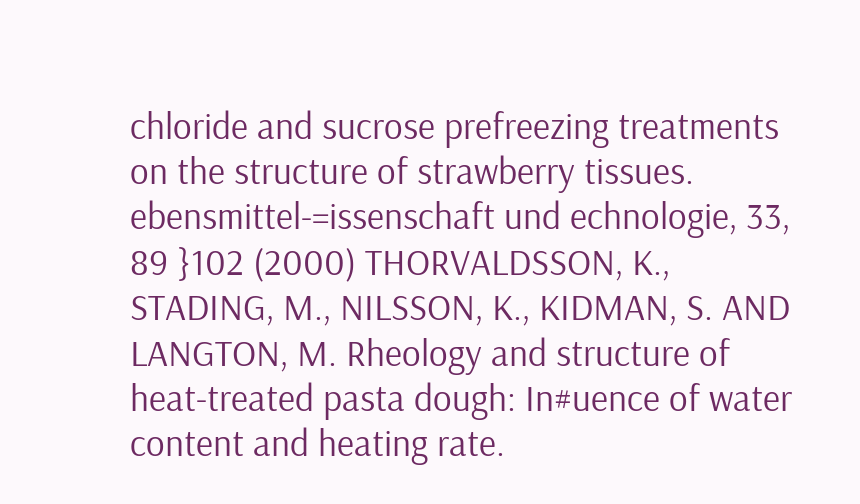chloride and sucrose prefreezing treatments on the structure of strawberry tissues. ebensmittel-=issenschaft und echnologie, 33, 89 }102 (2000) THORVALDSSON, K., STADING, M., NILSSON, K., KIDMAN, S. AND LANGTON, M. Rheology and structure of heat-treated pasta dough: In#uence of water content and heating rate.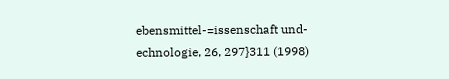ebensmittel-=issenschaft und-echnologie, 26, 297}311 (1998)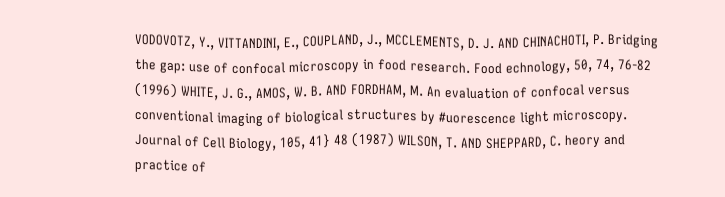VODOVOTZ, Y., VITTANDINI, E., COUPLAND, J., MCCLEMENTS, D. J. AND CHINACHOTI, P. Bridging the gap: use of confocal microscopy in food research. Food echnology, 50, 74, 76-82 (1996) WHITE, J. G., AMOS, W. B. AND FORDHAM, M. An evaluation of confocal versus conventional imaging of biological structures by #uorescence light microscopy. Journal of Cell Biology, 105, 41} 48 (1987) WILSON, T. AND SHEPPARD, C. heory and practice of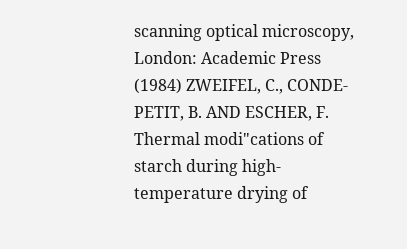scanning optical microscopy, London: Academic Press (1984) ZWEIFEL, C., CONDE-PETIT, B. AND ESCHER, F. Thermal modi"cations of starch during high-temperature drying of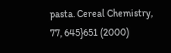pasta. Cereal Chemistry, 77, 645}651 (2000)